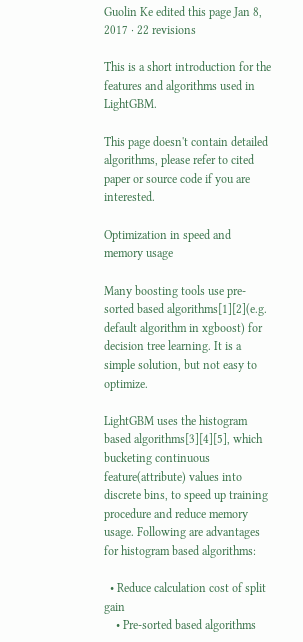Guolin Ke edited this page Jan 8, 2017 · 22 revisions

This is a short introduction for the features and algorithms used in LightGBM.

This page doesn't contain detailed algorithms, please refer to cited paper or source code if you are interested.

Optimization in speed and memory usage

Many boosting tools use pre-sorted based algorithms[1][2](e.g. default algorithm in xgboost) for decision tree learning. It is a simple solution, but not easy to optimize.

LightGBM uses the histogram based algorithms[3][4][5], which bucketing continuous feature(attribute) values into discrete bins, to speed up training procedure and reduce memory usage. Following are advantages for histogram based algorithms:

  • Reduce calculation cost of split gain
    • Pre-sorted based algorithms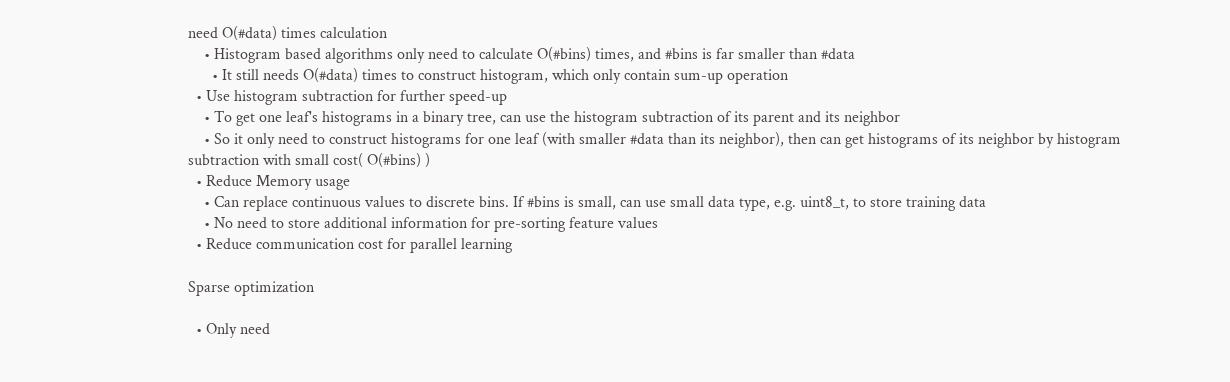need O(#data) times calculation
    • Histogram based algorithms only need to calculate O(#bins) times, and #bins is far smaller than #data
      • It still needs O(#data) times to construct histogram, which only contain sum-up operation
  • Use histogram subtraction for further speed-up
    • To get one leaf's histograms in a binary tree, can use the histogram subtraction of its parent and its neighbor
    • So it only need to construct histograms for one leaf (with smaller #data than its neighbor), then can get histograms of its neighbor by histogram subtraction with small cost( O(#bins) )
  • Reduce Memory usage
    • Can replace continuous values to discrete bins. If #bins is small, can use small data type, e.g. uint8_t, to store training data
    • No need to store additional information for pre-sorting feature values
  • Reduce communication cost for parallel learning

Sparse optimization

  • Only need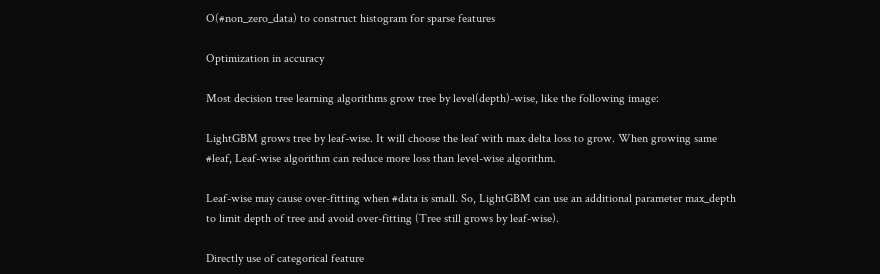O(#non_zero_data) to construct histogram for sparse features

Optimization in accuracy

Most decision tree learning algorithms grow tree by level(depth)-wise, like the following image:

LightGBM grows tree by leaf-wise. It will choose the leaf with max delta loss to grow. When growing same #leaf, Leaf-wise algorithm can reduce more loss than level-wise algorithm.

Leaf-wise may cause over-fitting when #data is small. So, LightGBM can use an additional parameter max_depth to limit depth of tree and avoid over-fitting (Tree still grows by leaf-wise).

Directly use of categorical feature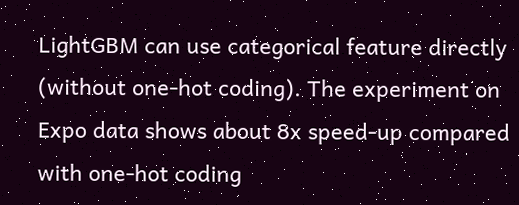LightGBM can use categorical feature directly (without one-hot coding). The experiment on Expo data shows about 8x speed-up compared with one-hot coding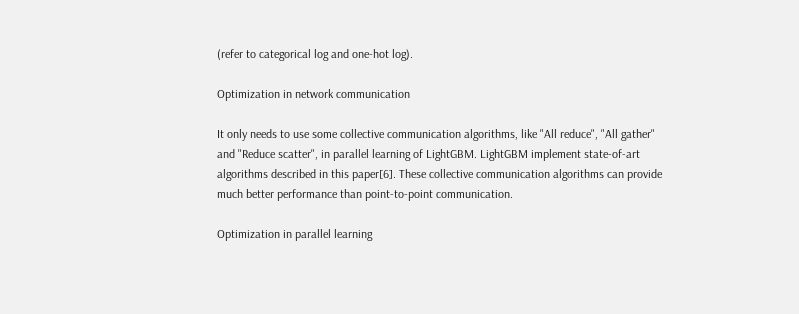(refer to categorical log and one-hot log).

Optimization in network communication

It only needs to use some collective communication algorithms, like "All reduce", "All gather" and "Reduce scatter", in parallel learning of LightGBM. LightGBM implement state-of-art algorithms described in this paper[6]. These collective communication algorithms can provide much better performance than point-to-point communication.

Optimization in parallel learning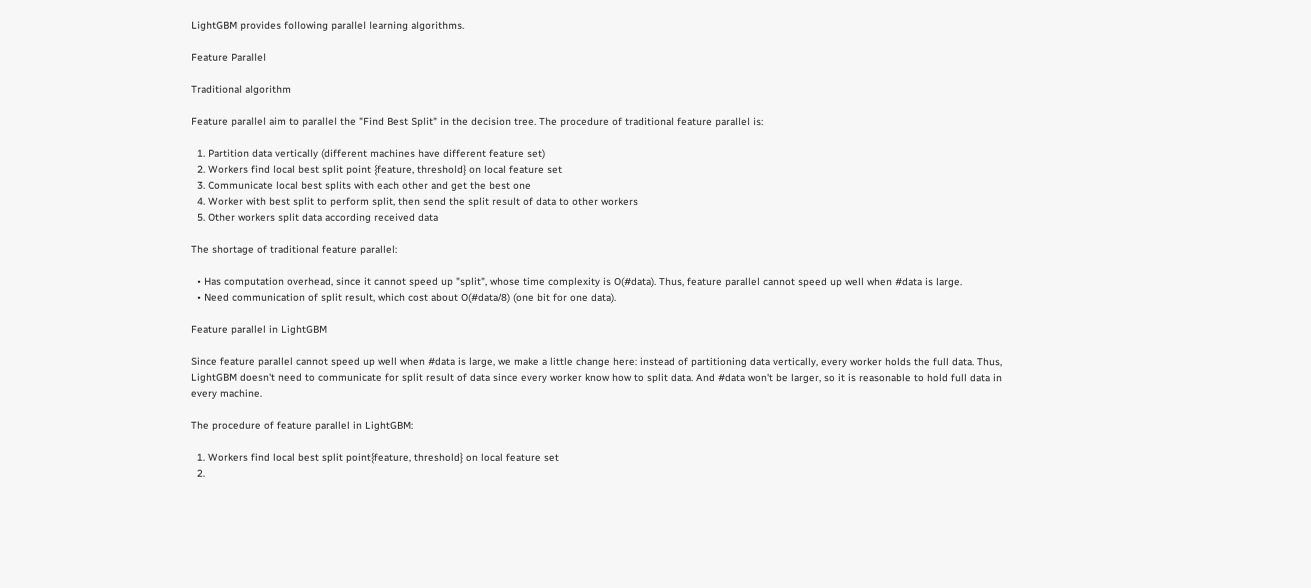LightGBM provides following parallel learning algorithms.

Feature Parallel

Traditional algorithm

Feature parallel aim to parallel the "Find Best Split" in the decision tree. The procedure of traditional feature parallel is:

  1. Partition data vertically (different machines have different feature set)
  2. Workers find local best split point {feature, threshold} on local feature set
  3. Communicate local best splits with each other and get the best one
  4. Worker with best split to perform split, then send the split result of data to other workers
  5. Other workers split data according received data

The shortage of traditional feature parallel:

  • Has computation overhead, since it cannot speed up "split", whose time complexity is O(#data). Thus, feature parallel cannot speed up well when #data is large.
  • Need communication of split result, which cost about O(#data/8) (one bit for one data).

Feature parallel in LightGBM

Since feature parallel cannot speed up well when #data is large, we make a little change here: instead of partitioning data vertically, every worker holds the full data. Thus, LightGBM doesn't need to communicate for split result of data since every worker know how to split data. And #data won't be larger, so it is reasonable to hold full data in every machine.

The procedure of feature parallel in LightGBM:

  1. Workers find local best split point{feature, threshold} on local feature set
  2.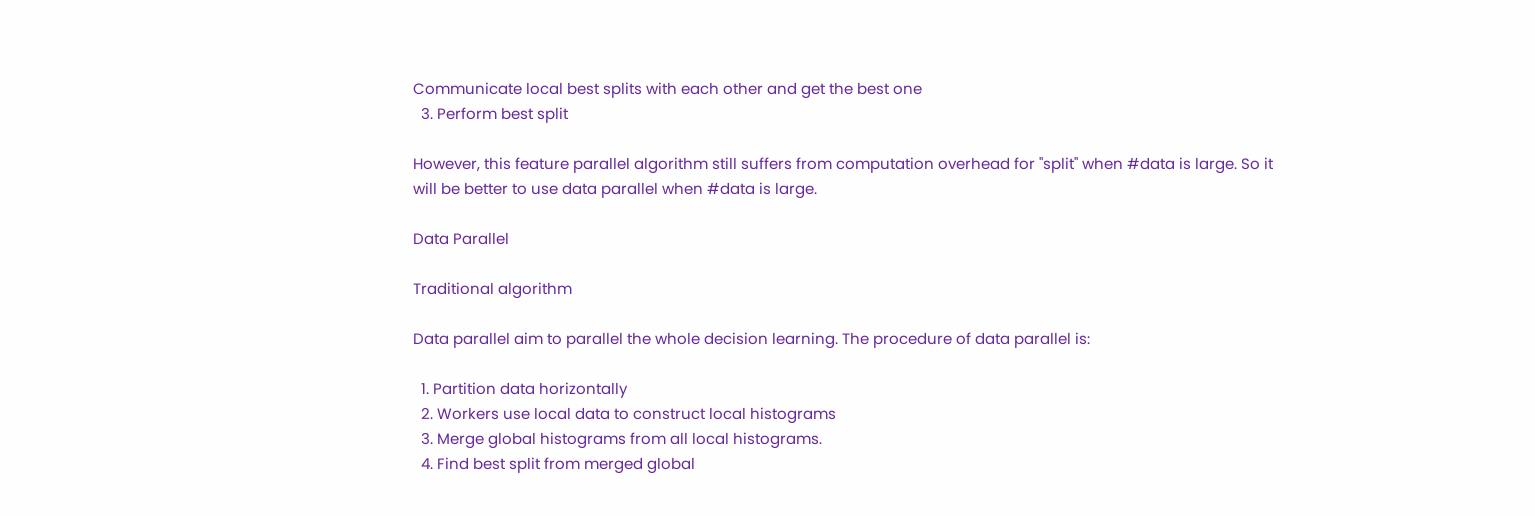Communicate local best splits with each other and get the best one
  3. Perform best split

However, this feature parallel algorithm still suffers from computation overhead for "split" when #data is large. So it will be better to use data parallel when #data is large.

Data Parallel

Traditional algorithm

Data parallel aim to parallel the whole decision learning. The procedure of data parallel is:

  1. Partition data horizontally
  2. Workers use local data to construct local histograms
  3. Merge global histograms from all local histograms.
  4. Find best split from merged global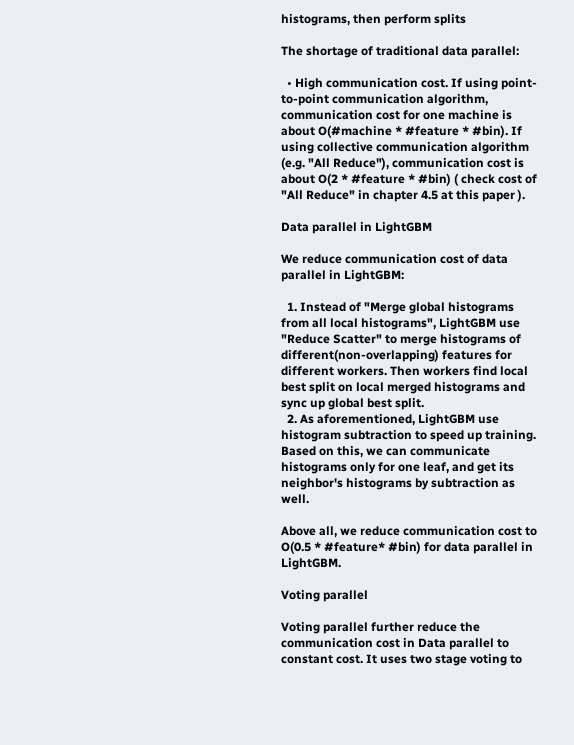histograms, then perform splits

The shortage of traditional data parallel:

  • High communication cost. If using point-to-point communication algorithm, communication cost for one machine is about O(#machine * #feature * #bin). If using collective communication algorithm (e.g. "All Reduce"), communication cost is about O(2 * #feature * #bin) ( check cost of "All Reduce" in chapter 4.5 at this paper ).

Data parallel in LightGBM

We reduce communication cost of data parallel in LightGBM:

  1. Instead of "Merge global histograms from all local histograms", LightGBM use "Reduce Scatter" to merge histograms of different(non-overlapping) features for different workers. Then workers find local best split on local merged histograms and sync up global best split.
  2. As aforementioned, LightGBM use histogram subtraction to speed up training. Based on this, we can communicate histograms only for one leaf, and get its neighbor's histograms by subtraction as well.

Above all, we reduce communication cost to O(0.5 * #feature* #bin) for data parallel in LightGBM.

Voting parallel

Voting parallel further reduce the communication cost in Data parallel to constant cost. It uses two stage voting to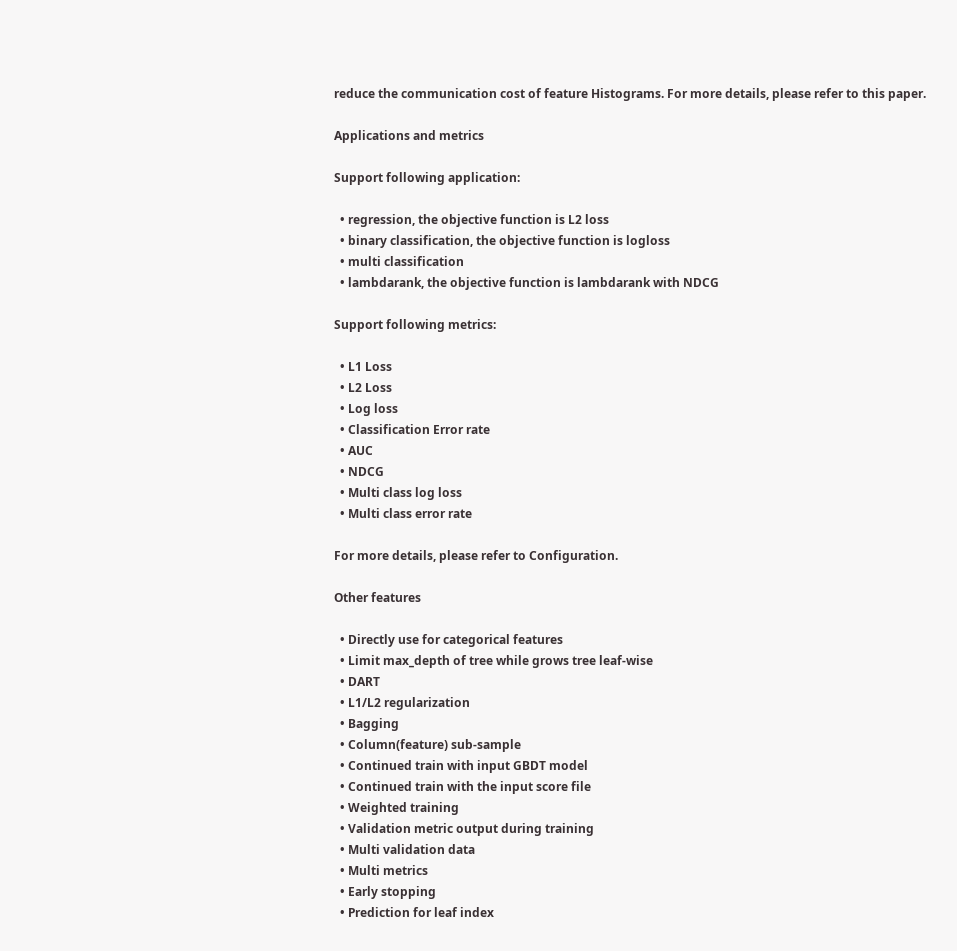reduce the communication cost of feature Histograms. For more details, please refer to this paper.

Applications and metrics

Support following application:

  • regression, the objective function is L2 loss
  • binary classification, the objective function is logloss
  • multi classification
  • lambdarank, the objective function is lambdarank with NDCG

Support following metrics:

  • L1 Loss
  • L2 Loss
  • Log loss
  • Classification Error rate
  • AUC
  • NDCG
  • Multi class log loss
  • Multi class error rate

For more details, please refer to Configuration.

Other features

  • Directly use for categorical features
  • Limit max_depth of tree while grows tree leaf-wise
  • DART
  • L1/L2 regularization
  • Bagging
  • Column(feature) sub-sample
  • Continued train with input GBDT model
  • Continued train with the input score file
  • Weighted training
  • Validation metric output during training
  • Multi validation data
  • Multi metrics
  • Early stopping
  • Prediction for leaf index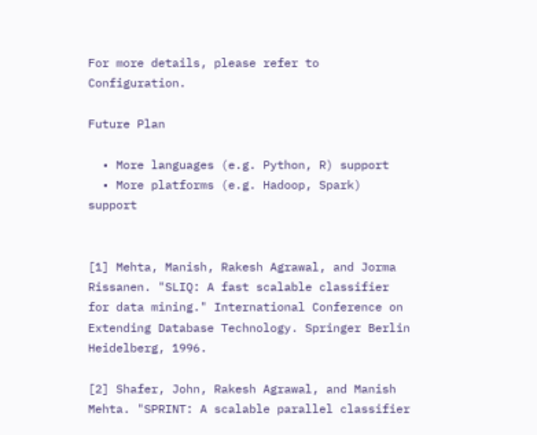For more details, please refer to Configuration.

Future Plan

  • More languages (e.g. Python, R) support
  • More platforms (e.g. Hadoop, Spark) support


[1] Mehta, Manish, Rakesh Agrawal, and Jorma Rissanen. "SLIQ: A fast scalable classifier for data mining." International Conference on Extending Database Technology. Springer Berlin Heidelberg, 1996.

[2] Shafer, John, Rakesh Agrawal, and Manish Mehta. "SPRINT: A scalable parallel classifier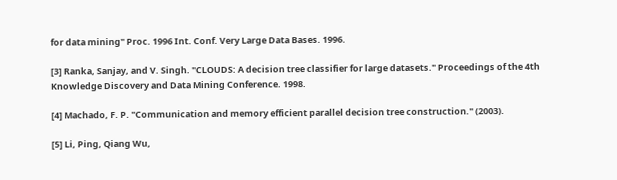for data mining" Proc. 1996 Int. Conf. Very Large Data Bases. 1996.

[3] Ranka, Sanjay, and V. Singh. "CLOUDS: A decision tree classifier for large datasets." Proceedings of the 4th Knowledge Discovery and Data Mining Conference. 1998.

[4] Machado, F. P. "Communication and memory efficient parallel decision tree construction." (2003).

[5] Li, Ping, Qiang Wu,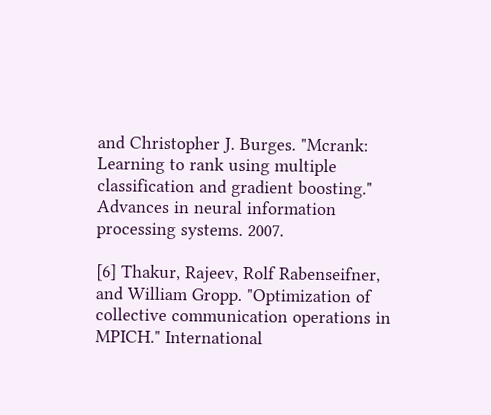and Christopher J. Burges. "Mcrank: Learning to rank using multiple classification and gradient boosting." Advances in neural information processing systems. 2007.

[6] Thakur, Rajeev, Rolf Rabenseifner, and William Gropp. "Optimization of collective communication operations in MPICH." International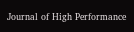Journal of High Performance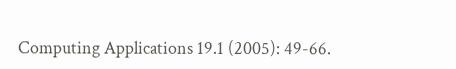Computing Applications 19.1 (2005): 49-66.